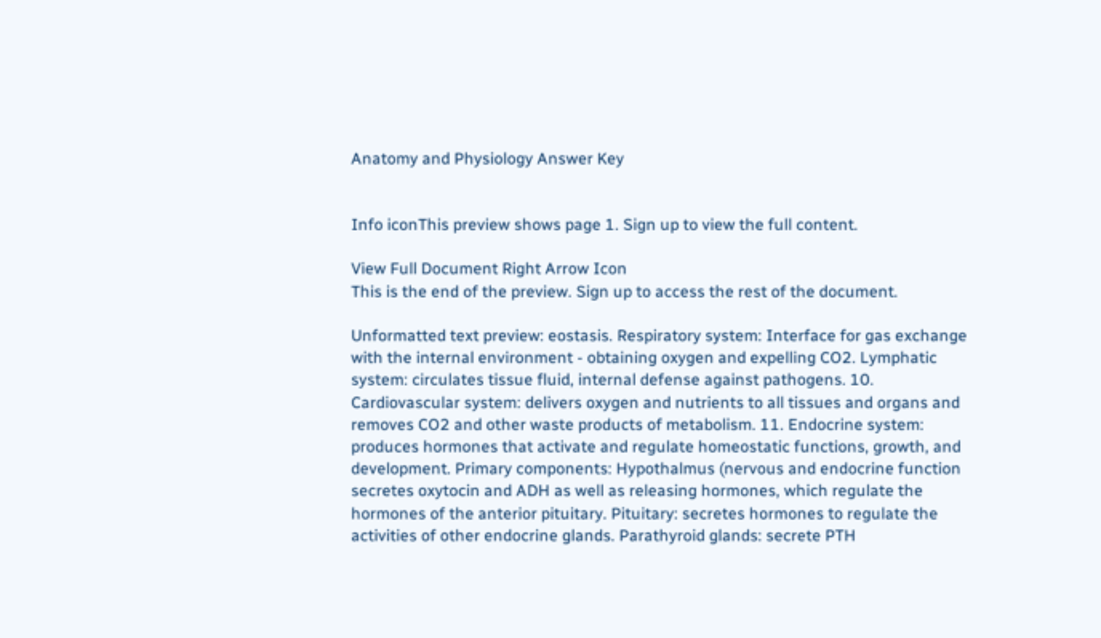Anatomy and Physiology Answer Key


Info iconThis preview shows page 1. Sign up to view the full content.

View Full Document Right Arrow Icon
This is the end of the preview. Sign up to access the rest of the document.

Unformatted text preview: eostasis. Respiratory system: Interface for gas exchange with the internal environment - obtaining oxygen and expelling CO2. Lymphatic system: circulates tissue fluid, internal defense against pathogens. 10. Cardiovascular system: delivers oxygen and nutrients to all tissues and organs and removes CO2 and other waste products of metabolism. 11. Endocrine system: produces hormones that activate and regulate homeostatic functions, growth, and development. Primary components: Hypothalmus (nervous and endocrine function secretes oxytocin and ADH as well as releasing hormones, which regulate the hormones of the anterior pituitary. Pituitary: secretes hormones to regulate the activities of other endocrine glands. Parathyroid glands: secrete PTH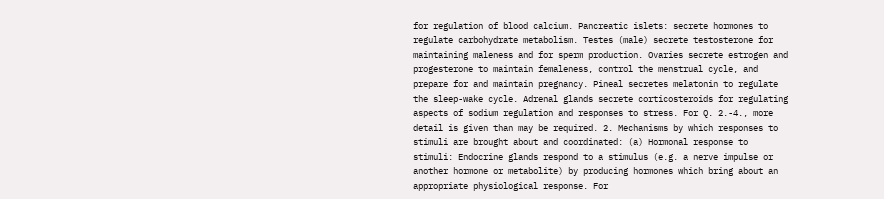for regulation of blood calcium. Pancreatic islets: secrete hormones to regulate carbohydrate metabolism. Testes (male) secrete testosterone for maintaining maleness and for sperm production. Ovaries secrete estrogen and progesterone to maintain femaleness, control the menstrual cycle, and prepare for and maintain pregnancy. Pineal secretes melatonin to regulate the sleep-wake cycle. Adrenal glands secrete corticosteroids for regulating aspects of sodium regulation and responses to stress. For Q. 2.-4., more detail is given than may be required. 2. Mechanisms by which responses to stimuli are brought about and coordinated: (a) Hormonal response to stimuli: Endocrine glands respond to a stimulus (e.g. a nerve impulse or another hormone or metabolite) by producing hormones which bring about an appropriate physiological response. For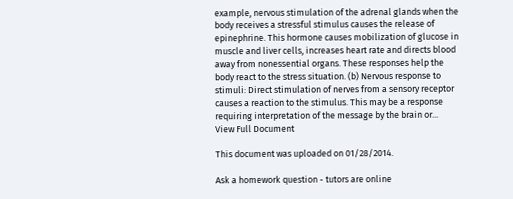example, nervous stimulation of the adrenal glands when the body receives a stressful stimulus causes the release of epinephrine. This hormone causes mobilization of glucose in muscle and liver cells, increases heart rate and directs blood away from nonessential organs. These responses help the body react to the stress situation. (b) Nervous response to stimuli: Direct stimulation of nerves from a sensory receptor causes a reaction to the stimulus. This may be a response requiring interpretation of the message by the brain or...
View Full Document

This document was uploaded on 01/28/2014.

Ask a homework question - tutors are online